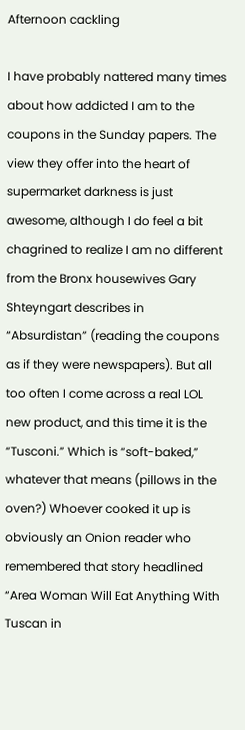Afternoon cackling

I have probably nattered many times about how addicted I am to the coupons in the Sunday papers. The view they offer into the heart of supermarket darkness is just awesome, although I do feel a bit chagrined to realize I am no different from the Bronx housewives Gary Shteyngart describes in “Absurdistan” (reading the coupons as if they were newspapers). But all too often I come across a real LOL new product, and this time it is the “Tusconi.” Which is “soft-baked,” whatever that means (pillows in the oven?) Whoever cooked it up is obviously an Onion reader who remembered that story headlined “Area Woman Will Eat Anything With Tuscan in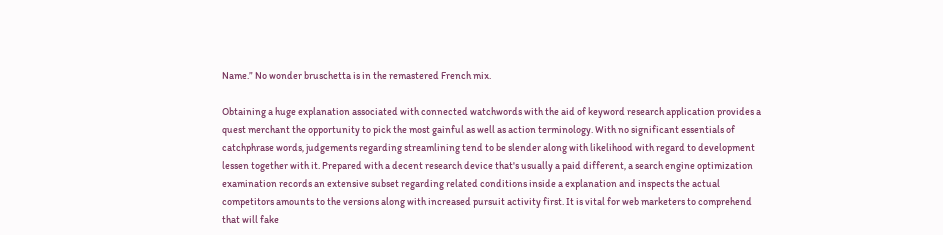Name.” No wonder bruschetta is in the remastered French mix.

Obtaining a huge explanation associated with connected watchwords with the aid of keyword research application provides a quest merchant the opportunity to pick the most gainful as well as action terminology. With no significant essentials of catchphrase words, judgements regarding streamlining tend to be slender along with likelihood with regard to development lessen together with it. Prepared with a decent research device that's usually a paid different, a search engine optimization examination records an extensive subset regarding related conditions inside a explanation and inspects the actual competitors amounts to the versions along with increased pursuit activity first. It is vital for web marketers to comprehend that will fake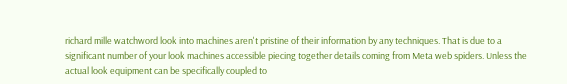richard mille watchword look into machines aren't pristine of their information by any techniques. That is due to a significant number of your look machines accessible piecing together details coming from Meta web spiders. Unless the actual look equipment can be specifically coupled to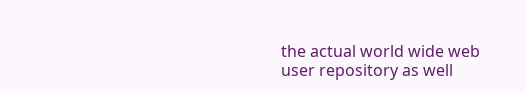the actual world wide web user repository as well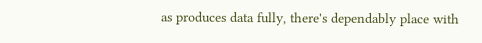as produces data fully, there's dependably place with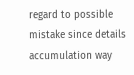regard to possible mistake since details accumulation way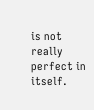is not really perfect in itself.